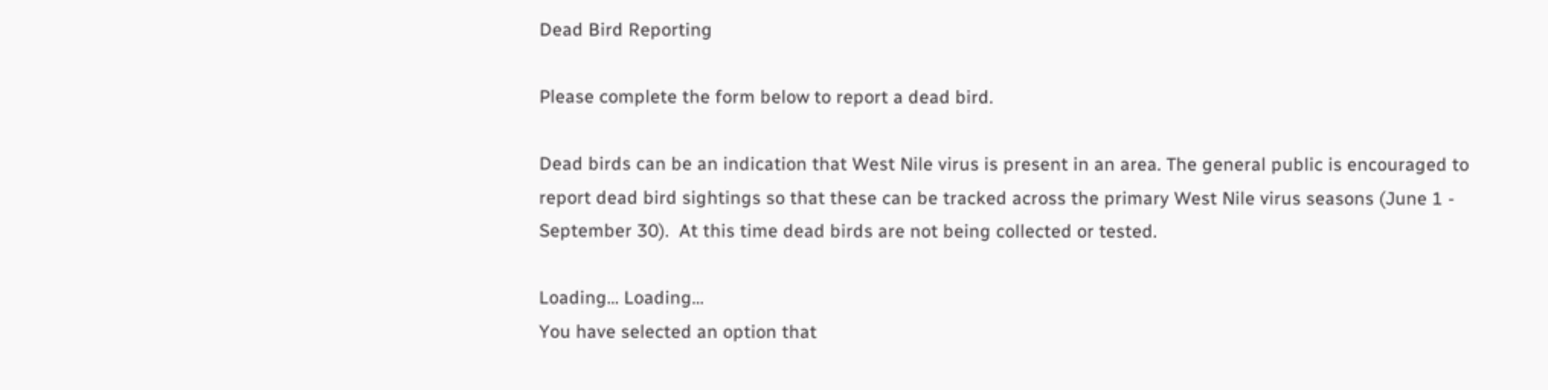Dead Bird Reporting

Please complete the form below to report a dead bird.

Dead birds can be an indication that West Nile virus is present in an area. The general public is encouraged to report dead bird sightings so that these can be tracked across the primary West Nile virus seasons (June 1 - September 30).  At this time dead birds are not being collected or tested.

Loading... Loading...
You have selected an option that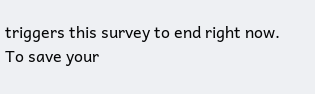triggers this survey to end right now.
To save your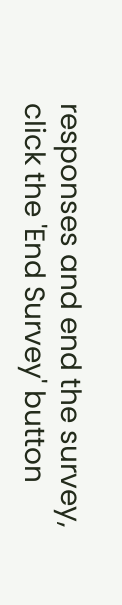responses and end the survey, click the 'End Survey' button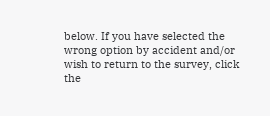below. If you have selected the wrong option by accident and/or wish to return to the survey, click the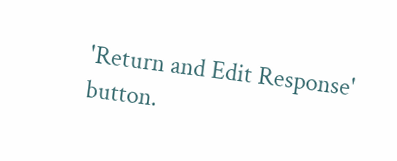'Return and Edit Response' button.